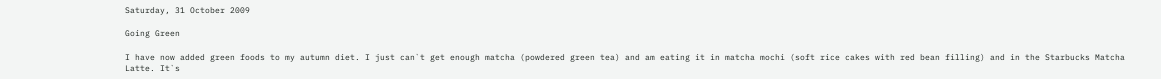Saturday, 31 October 2009

Going Green

I have now added green foods to my autumn diet. I just can`t get enough matcha (powdered green tea) and am eating it in matcha mochi (soft rice cakes with red bean filling) and in the Starbucks Matcha Latte. It`s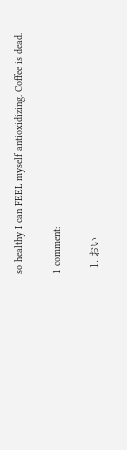so healthy I can FEEL myself antioxidizing. Coffee is dead.

1 comment:

  1. おい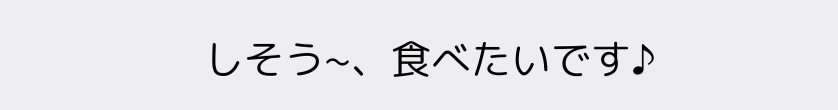しそう~、食べたいです♪